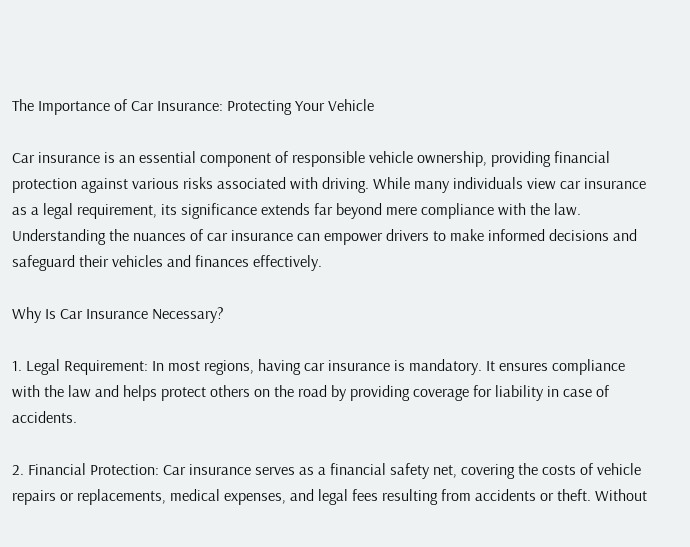The Importance of Car Insurance: Protecting Your Vehicle

Car insurance is an essential component of responsible vehicle ownership, providing financial protection against various risks associated with driving. While many individuals view car insurance as a legal requirement, its significance extends far beyond mere compliance with the law. Understanding the nuances of car insurance can empower drivers to make informed decisions and safeguard their vehicles and finances effectively.

Why Is Car Insurance Necessary?

1. Legal Requirement: In most regions, having car insurance is mandatory. It ensures compliance with the law and helps protect others on the road by providing coverage for liability in case of accidents.

2. Financial Protection: Car insurance serves as a financial safety net, covering the costs of vehicle repairs or replacements, medical expenses, and legal fees resulting from accidents or theft. Without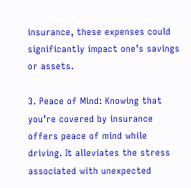insurance, these expenses could significantly impact one’s savings or assets.

3. Peace of Mind: Knowing that you’re covered by insurance offers peace of mind while driving. It alleviates the stress associated with unexpected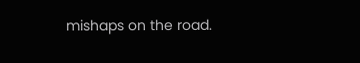mishaps on the road.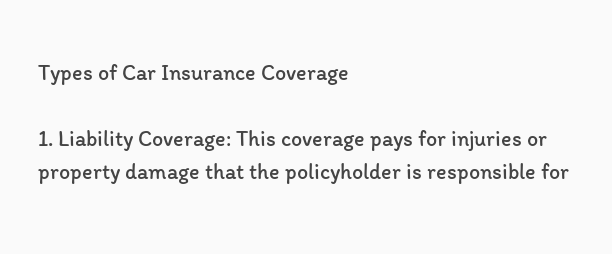Types of Car Insurance Coverage

1. Liability Coverage: This coverage pays for injuries or property damage that the policyholder is responsible for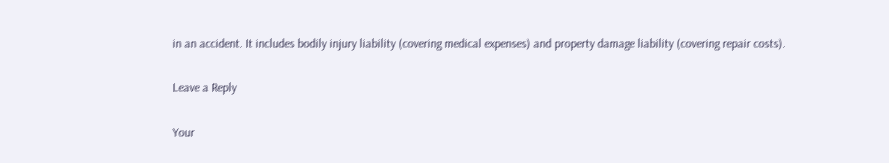in an accident. It includes bodily injury liability (covering medical expenses) and property damage liability (covering repair costs).

Leave a Reply

Your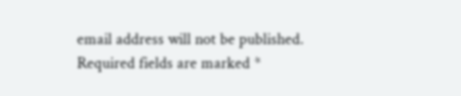email address will not be published. Required fields are marked *